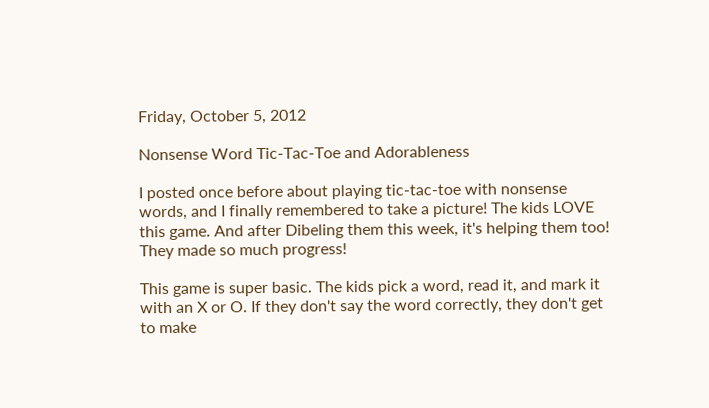Friday, October 5, 2012

Nonsense Word Tic-Tac-Toe and Adorableness

I posted once before about playing tic-tac-toe with nonsense words, and I finally remembered to take a picture! The kids LOVE this game. And after Dibeling them this week, it's helping them too! They made so much progress!

This game is super basic. The kids pick a word, read it, and mark it with an X or O. If they don't say the word correctly, they don't get to make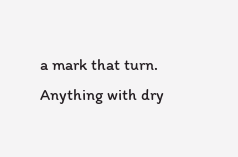a mark that turn. Anything with dry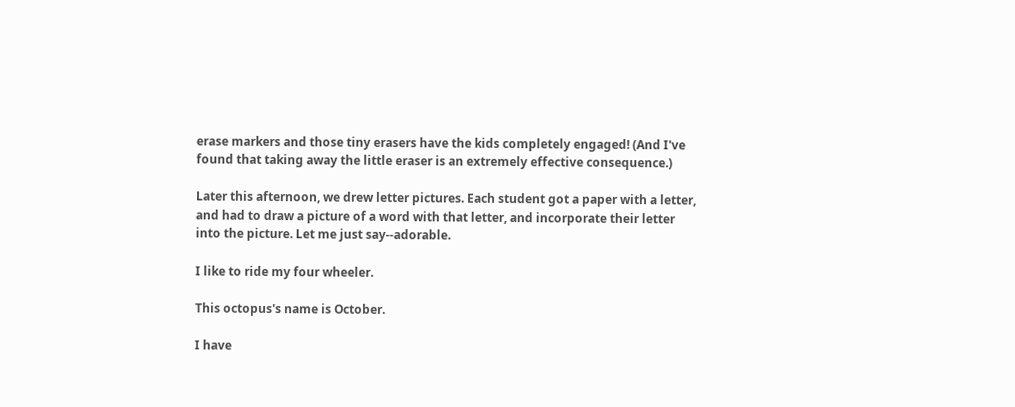erase markers and those tiny erasers have the kids completely engaged! (And I've found that taking away the little eraser is an extremely effective consequence.)

Later this afternoon, we drew letter pictures. Each student got a paper with a letter, and had to draw a picture of a word with that letter, and incorporate their letter into the picture. Let me just say--adorable.

I like to ride my four wheeler.

This octopus's name is October.

I have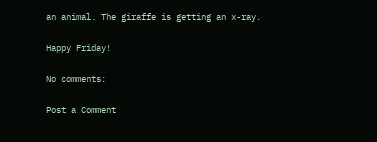an animal. The giraffe is getting an x-ray.

Happy Friday!

No comments:

Post a Comment